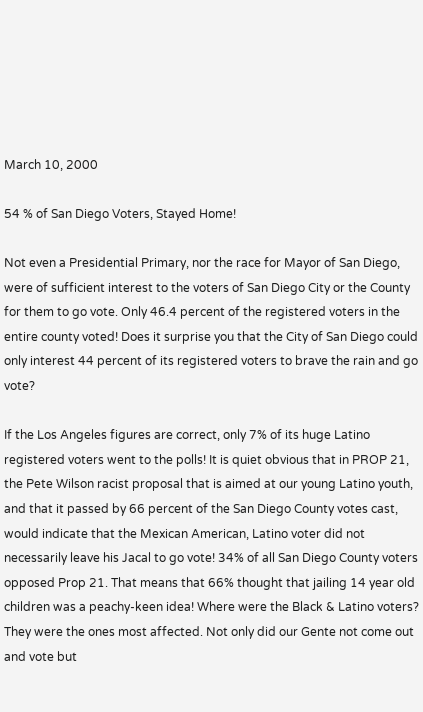March 10, 2000

54 % of San Diego Voters, Stayed Home!

Not even a Presidential Primary, nor the race for Mayor of San Diego, were of sufficient interest to the voters of San Diego City or the County for them to go vote. Only 46.4 percent of the registered voters in the entire county voted! Does it surprise you that the City of San Diego could only interest 44 percent of its registered voters to brave the rain and go vote?

If the Los Angeles figures are correct, only 7% of its huge Latino registered voters went to the polls! It is quiet obvious that in PROP 21, the Pete Wilson racist proposal that is aimed at our young Latino youth, and that it passed by 66 percent of the San Diego County votes cast, would indicate that the Mexican American, Latino voter did not necessarily leave his Jacal to go vote! 34% of all San Diego County voters opposed Prop 21. That means that 66% thought that jailing 14 year old children was a peachy-keen idea! Where were the Black & Latino voters? They were the ones most affected. Not only did our Gente not come out and vote but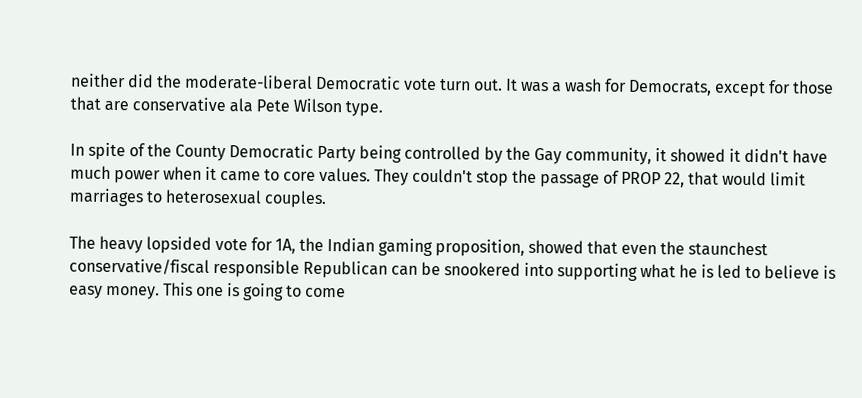neither did the moderate-liberal Democratic vote turn out. It was a wash for Democrats, except for those that are conservative ala Pete Wilson type.

In spite of the County Democratic Party being controlled by the Gay community, it showed it didn't have much power when it came to core values. They couldn't stop the passage of PROP 22, that would limit marriages to heterosexual couples.

The heavy lopsided vote for 1A, the Indian gaming proposition, showed that even the staunchest conservative/fiscal responsible Republican can be snookered into supporting what he is led to believe is easy money. This one is going to come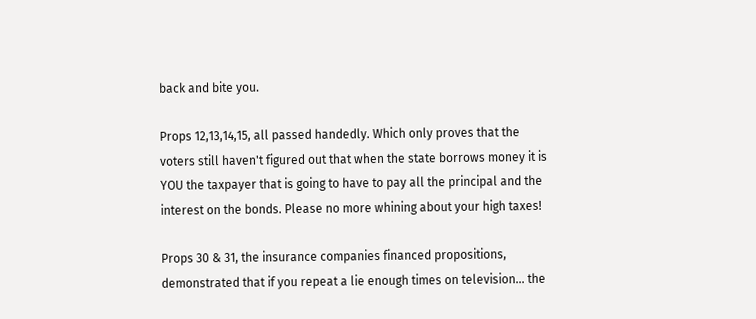back and bite you.

Props 12,13,14,15, all passed handedly. Which only proves that the voters still haven't figured out that when the state borrows money it is YOU the taxpayer that is going to have to pay all the principal and the interest on the bonds. Please no more whining about your high taxes!

Props 30 & 31, the insurance companies financed propositions, demonstrated that if you repeat a lie enough times on television... the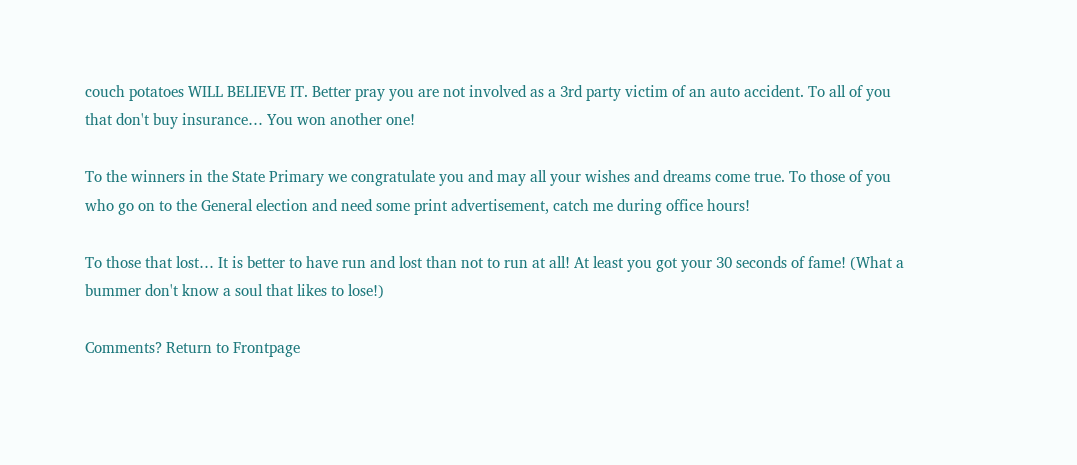couch potatoes WILL BELIEVE IT. Better pray you are not involved as a 3rd party victim of an auto accident. To all of you that don't buy insurance… You won another one!

To the winners in the State Primary we congratulate you and may all your wishes and dreams come true. To those of you who go on to the General election and need some print advertisement, catch me during office hours!

To those that lost… It is better to have run and lost than not to run at all! At least you got your 30 seconds of fame! (What a bummer don't know a soul that likes to lose!)

Comments? Return to Frontpage